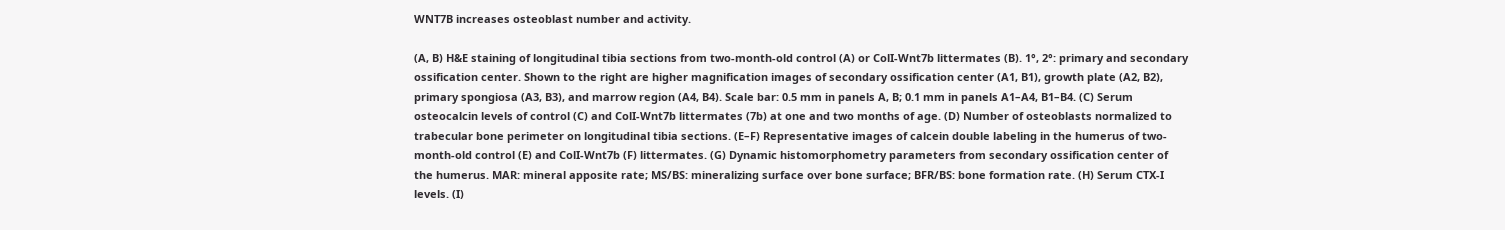WNT7B increases osteoblast number and activity.

(A, B) H&E staining of longitudinal tibia sections from two-month-old control (A) or ColI-Wnt7b littermates (B). 1°, 2°: primary and secondary ossification center. Shown to the right are higher magnification images of secondary ossification center (A1, B1), growth plate (A2, B2), primary spongiosa (A3, B3), and marrow region (A4, B4). Scale bar: 0.5 mm in panels A, B; 0.1 mm in panels A1–A4, B1–B4. (C) Serum osteocalcin levels of control (C) and ColI-Wnt7b littermates (7b) at one and two months of age. (D) Number of osteoblasts normalized to trabecular bone perimeter on longitudinal tibia sections. (E–F) Representative images of calcein double labeling in the humerus of two-month-old control (E) and ColI-Wnt7b (F) littermates. (G) Dynamic histomorphometry parameters from secondary ossification center of the humerus. MAR: mineral apposite rate; MS/BS: mineralizing surface over bone surface; BFR/BS: bone formation rate. (H) Serum CTX-I levels. (I)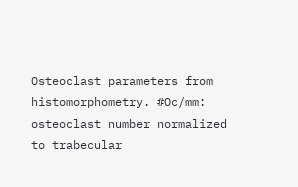Osteoclast parameters from histomorphometry. #Oc/mm: osteoclast number normalized to trabecular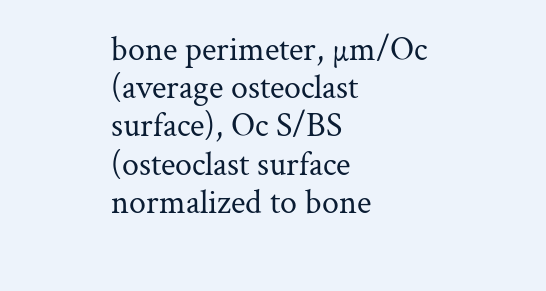bone perimeter, µm/Oc (average osteoclast surface), Oc S/BS (osteoclast surface normalized to bone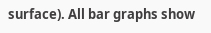surface). All bar graphs show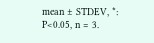mean ± STDEV, *: P<0.05, n = 3.